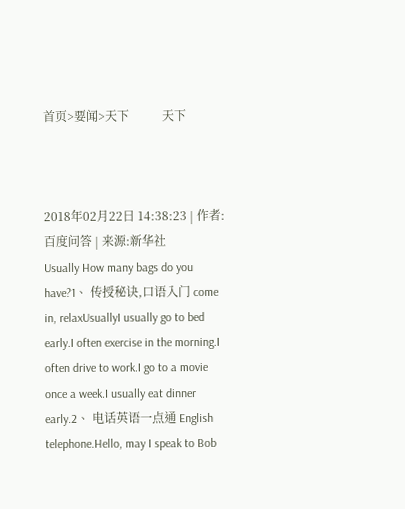首页>要闻>天下           天下



2018年02月22日 14:38:23 | 作者:百度问答 | 来源:新华社
Usually How many bags do you have?1、 传授秘诀,口语入门 come in, relaxUsuallyI usually go to bed early.I often exercise in the morning.I often drive to work.I go to a movie once a week.I usually eat dinner early.2、 电话英语一点通 English telephone.Hello, may I speak to Bob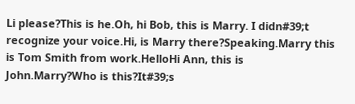Li please?This is he.Oh, hi Bob, this is Marry. I didn#39;t recognize your voice.Hi, is Marry there?Speaking.Marry this is Tom Smith from work.HelloHi Ann, this is John.Marry?Who is this?It#39;s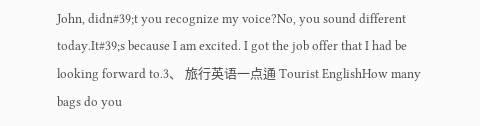John, didn#39;t you recognize my voice?No, you sound different today.It#39;s because I am excited. I got the job offer that I had be looking forward to.3、 旅行英语一点通 Tourist EnglishHow many bags do you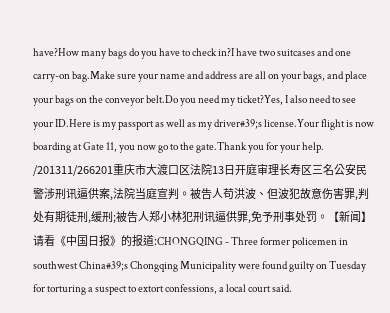have?How many bags do you have to check in?I have two suitcases and one carry-on bag.Make sure your name and address are all on your bags, and place your bags on the conveyor belt.Do you need my ticket?Yes, I also need to see your ID.Here is my passport as well as my driver#39;s license.Your flight is now boarding at Gate 11, you now go to the gate.Thank you for your help. /201311/266201重庆市大渡口区法院13日开庭审理长寿区三名公安民警涉刑讯逼供案,法院当庭宣判。被告人苟洪波、但波犯故意伤害罪,判处有期徒刑,缓刑;被告人郑小林犯刑讯逼供罪,免予刑事处罚。【新闻】请看《中国日报》的报道:CHONGQING - Three former policemen in southwest China#39;s Chongqing Municipality were found guilty on Tuesday for torturing a suspect to extort confessions, a local court said.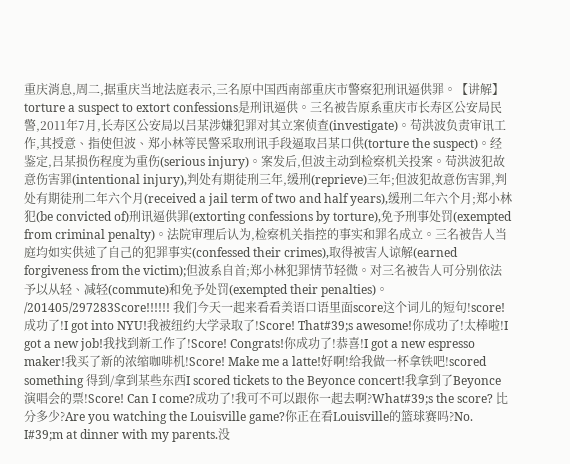重庆消息,周二,据重庆当地法庭表示,三名原中国西南部重庆市警察犯刑讯逼供罪。【讲解】torture a suspect to extort confessions是刑讯逼供。三名被告原系重庆市长寿区公安局民警,2011年7月,长寿区公安局以吕某涉嫌犯罪对其立案侦查(investigate)。苟洪波负责审讯工作,其授意、指使但波、郑小林等民警采取刑讯手段逼取吕某口供(torture the suspect)。经鉴定,吕某损伤程度为重伤(serious injury)。案发后,但波主动到检察机关投案。苟洪波犯故意伤害罪(intentional injury),判处有期徒刑三年,缓刑(reprieve)三年;但波犯故意伤害罪,判处有期徒刑二年六个月(received a jail term of two and half years),缓刑二年六个月;郑小林犯(be convicted of)刑讯逼供罪(extorting confessions by torture),免予刑事处罚(exempted from criminal penalty)。法院审理后认为,检察机关指控的事实和罪名成立。三名被告人当庭均如实供述了自己的犯罪事实(confessed their crimes),取得被害人谅解(earned forgiveness from the victim);但波系自首;郑小林犯罪情节轻微。对三名被告人可分别依法予以从轻、减轻(commute)和免予处罚(exempted their penalties)。 /201405/297283Score!!!!!! 我们今天一起来看看美语口语里面score这个词儿的短句!score! 成功了!I got into NYU!我被纽约大学录取了!Score! That#39;s awesome!你成功了!太棒啦!I got a new job!我找到新工作了!Score! Congrats!你成功了!恭喜!I got a new espresso maker!我买了新的浓缩咖啡机!Score! Make me a latte!好啊!给我做一杯拿铁吧!scored something 得到/拿到某些东西I scored tickets to the Beyonce concert!我拿到了Beyonce演唱会的票!Score! Can I come?成功了!我可不可以跟你一起去啊?What#39;s the score? 比分多少?Are you watching the Louisville game?你正在看Louisville的篮球赛吗?No. I#39;m at dinner with my parents.没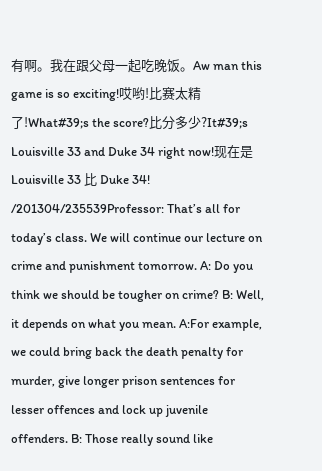有啊。我在跟父母一起吃晚饭。Aw man this game is so exciting!哎哟!比赛太精了!What#39;s the score?比分多少?It#39;s Louisville 33 and Duke 34 right now!现在是 Louisville 33 比 Duke 34! /201304/235539Professor: That’s all for today’s class. We will continue our lecture on crime and punishment tomorrow. A: Do you think we should be tougher on crime? B: Well, it depends on what you mean. A:For example, we could bring back the death penalty for murder, give longer prison sentences for lesser offences and lock up juvenile offenders. B: Those really sound like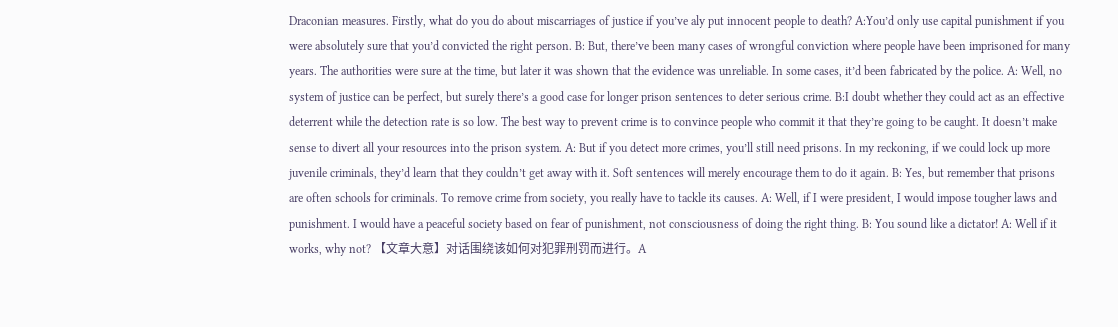Draconian measures. Firstly, what do you do about miscarriages of justice if you’ve aly put innocent people to death? A:You’d only use capital punishment if you were absolutely sure that you’d convicted the right person. B: But, there’ve been many cases of wrongful conviction where people have been imprisoned for many years. The authorities were sure at the time, but later it was shown that the evidence was unreliable. In some cases, it’d been fabricated by the police. A: Well, no system of justice can be perfect, but surely there’s a good case for longer prison sentences to deter serious crime. B:I doubt whether they could act as an effective deterrent while the detection rate is so low. The best way to prevent crime is to convince people who commit it that they’re going to be caught. It doesn’t make sense to divert all your resources into the prison system. A: But if you detect more crimes, you’ll still need prisons. In my reckoning, if we could lock up more juvenile criminals, they’d learn that they couldn’t get away with it. Soft sentences will merely encourage them to do it again. B: Yes, but remember that prisons are often schools for criminals. To remove crime from society, you really have to tackle its causes. A: Well, if I were president, I would impose tougher laws and punishment. I would have a peaceful society based on fear of punishment, not consciousness of doing the right thing. B: You sound like a dictator! A: Well if it works, why not? 【文章大意】对话围绕该如何对犯罪刑罚而进行。A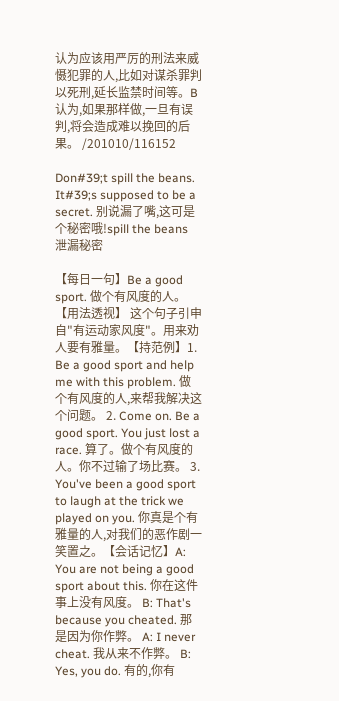认为应该用严厉的刑法来威慑犯罪的人,比如对谋杀罪判以死刑,延长监禁时间等。B认为,如果那样做,一旦有误判,将会造成难以挽回的后果。 /201010/116152

Don#39;t spill the beans. It#39;s supposed to be a secret. 别说漏了嘴,这可是个秘密哦!spill the beans 泄漏秘密

【每日一句】Be a good sport. 做个有风度的人。【用法透视】 这个句子引申自"有运动家风度"。用来劝人要有雅量。【持范例】1. Be a good sport and help me with this problem. 做个有风度的人,来帮我解决这个问题。 2. Come on. Be a good sport. You just lost a race. 算了。做个有风度的人。你不过输了场比赛。 3. You've been a good sport to laugh at the trick we played on you. 你真是个有雅量的人,对我们的恶作剧一笑置之。【会话记忆】A: You are not being a good sport about this. 你在这件事上没有风度。 B: That's because you cheated. 那是因为你作弊。 A: I never cheat. 我从来不作弊。 B: Yes, you do. 有的,你有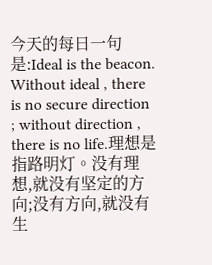今天的每日一句是:Ideal is the beacon. Without ideal , there is no secure direction ; without direction , there is no life.理想是指路明灯。没有理想,就没有坚定的方向;没有方向,就没有生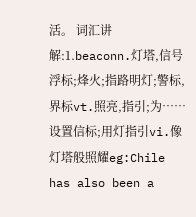活。 词汇讲解:1.beaconn.灯塔,信号浮标;烽火;指路明灯;警标,界标vt.照亮,指引;为……设置信标;用灯指引vi.像灯塔般照耀eg:Chile has also been a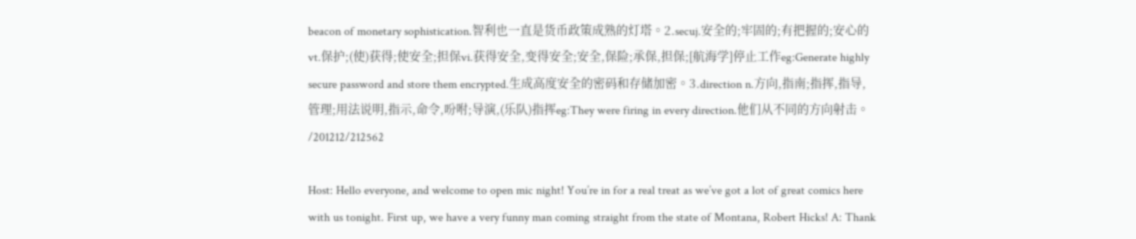beacon of monetary sophistication.智利也一直是货币政策成熟的灯塔。2.secuj.安全的;牢固的;有把握的;安心的vt.保护;(使)获得;使安全;担保vi.获得安全,变得安全;安全,保险;承保,担保;[航海学]停止工作eg:Generate highly secure password and store them encrypted.生成高度安全的密码和存储加密。3.direction n.方向,指南;指挥,指导,管理;用法说明,指示,命令,吩咐;导演,(乐队)指挥eg:They were firing in every direction.他们从不同的方向射击。 /201212/212562

Host: Hello everyone, and welcome to open mic night! You’re in for a real treat as we’ve got a lot of great comics here with us tonight. First up, we have a very funny man coming straight from the state of Montana, Robert Hicks! A: Thank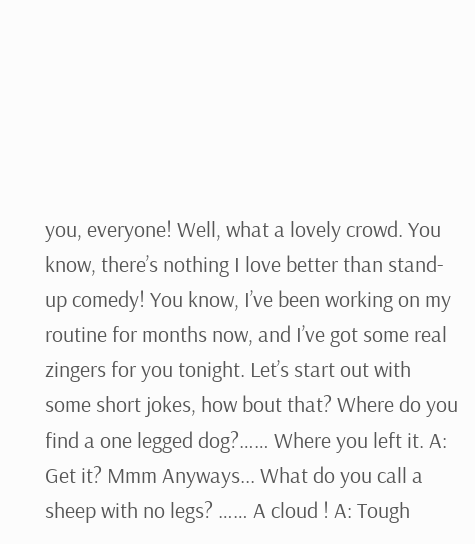you, everyone! Well, what a lovely crowd. You know, there’s nothing I love better than stand-up comedy! You know, I’ve been working on my routine for months now, and I’ve got some real zingers for you tonight. Let’s start out with some short jokes, how bout that? Where do you find a one legged dog?…… Where you left it. A: Get it? Mmm Anyways... What do you call a sheep with no legs? …… A cloud ! A: Tough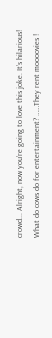crowd... Alright, now you’re going to love this joke. It’s hilarious! What do cows do for entertainment? ……They rent moooovies !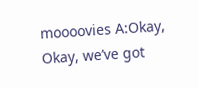moooovies A:Okay, Okay, we’ve got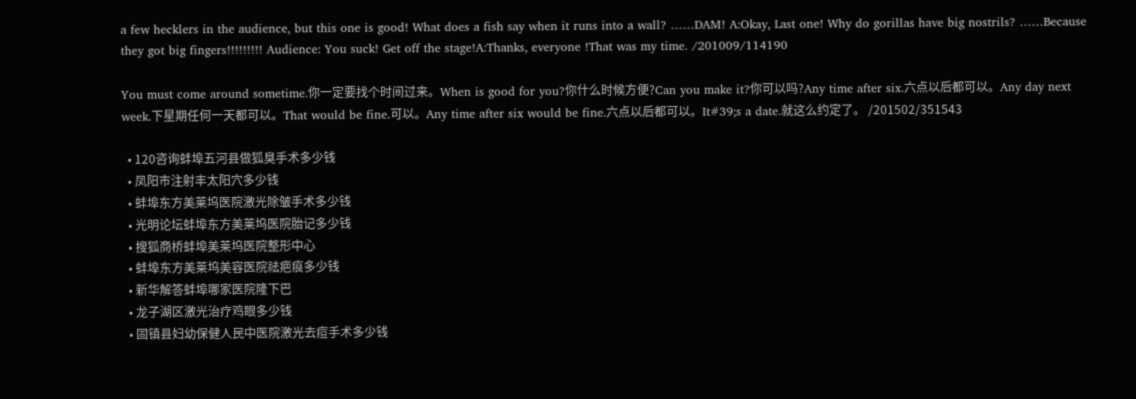a few hecklers in the audience, but this one is good! What does a fish say when it runs into a wall? ……DAM! A:Okay, Last one! Why do gorillas have big nostrils? ……Because they got big fingers!!!!!!!!! Audience: You suck! Get off the stage!A:Thanks, everyone !That was my time. /201009/114190

You must come around sometime.你一定要找个时间过来。When is good for you?你什么时候方便?Can you make it?你可以吗?Any time after six.六点以后都可以。Any day next week.下星期任何一天都可以。That would be fine.可以。Any time after six would be fine.六点以后都可以。It#39;s a date.就这么约定了。 /201502/351543

  • 120咨询蚌埠五河县做狐臭手术多少钱
  • 凤阳市注射丰太阳穴多少钱
  • 蚌埠东方美莱坞医院激光除皱手术多少钱
  • 光明论坛蚌埠东方美莱坞医院胎记多少钱
  • 搜狐商桥蚌埠美莱坞医院整形中心
  • 蚌埠东方美莱坞美容医院祛疤痕多少钱
  • 新华解答蚌埠哪家医院隆下巴
  • 龙子湖区激光治疗鸡眼多少钱
  • 固镇县妇幼保健人民中医院激光去痘手术多少钱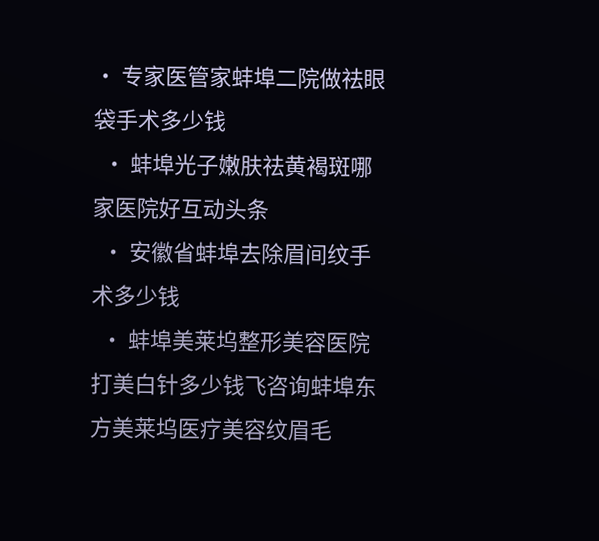• 专家医管家蚌埠二院做祛眼袋手术多少钱
  • 蚌埠光子嫩肤祛黄褐斑哪家医院好互动头条
  • 安徽省蚌埠去除眉间纹手术多少钱
  • 蚌埠美莱坞整形美容医院打美白针多少钱飞咨询蚌埠东方美莱坞医疗美容纹眉毛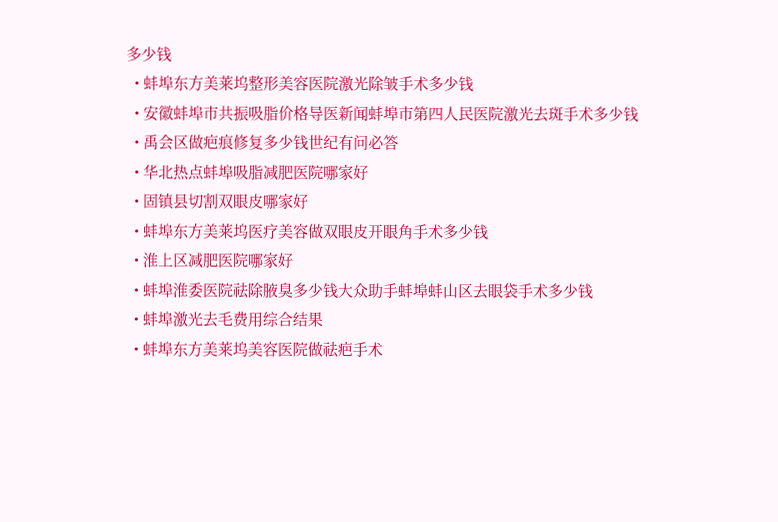多少钱
  • 蚌埠东方美莱坞整形美容医院激光除皱手术多少钱
  • 安徽蚌埠市共振吸脂价格导医新闻蚌埠市第四人民医院激光去斑手术多少钱
  • 禹会区做疤痕修复多少钱世纪有问必答
  • 华北热点蚌埠吸脂减肥医院哪家好
  • 固镇县切割双眼皮哪家好
  • 蚌埠东方美莱坞医疗美容做双眼皮开眼角手术多少钱
  • 淮上区减肥医院哪家好
  • 蚌埠淮委医院祛除腋臭多少钱大众助手蚌埠蚌山区去眼袋手术多少钱
  • 蚌埠激光去毛费用综合结果
  • 蚌埠东方美莱坞美容医院做祛疤手术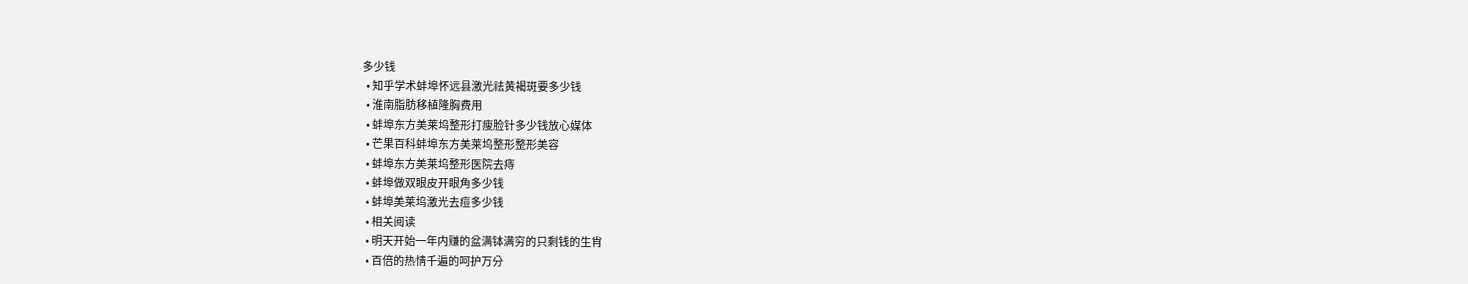多少钱
  • 知乎学术蚌埠怀远县激光祛黄褐斑要多少钱
  • 淮南脂肪移植隆胸费用
  • 蚌埠东方美莱坞整形打瘦脸针多少钱放心媒体
  • 芒果百科蚌埠东方美莱坞整形整形美容
  • 蚌埠东方美莱坞整形医院去痔
  • 蚌埠做双眼皮开眼角多少钱
  • 蚌埠美莱坞激光去痘多少钱
  • 相关阅读
  • 明天开始一年内赚的盆满钵满穷的只剩钱的生肖
  • 百倍的热情千遍的呵护万分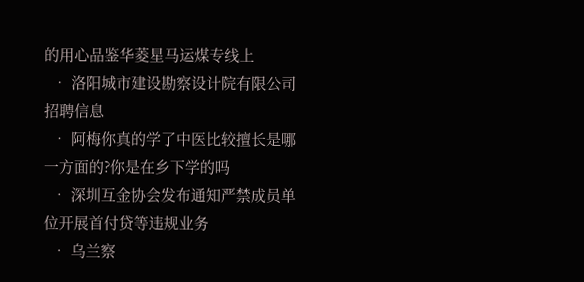的用心品鉴华菱星马运煤专线上
  • 洛阳城市建设勘察设计院有限公司招聘信息
  • 阿梅你真的学了中医比较擅长是哪一方面的?你是在乡下学的吗
  • 深圳互金协会发布通知严禁成员单位开展首付贷等违规业务
  • 乌兰察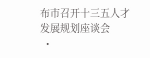布市召开十三五人才发展规划座谈会
  •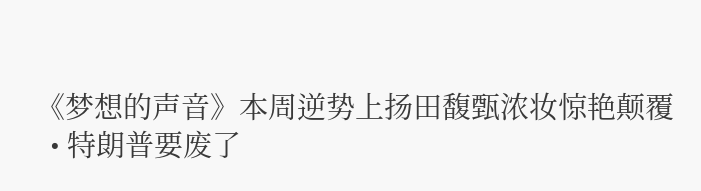《梦想的声音》本周逆势上扬田馥甄浓妆惊艳颠覆
  • 特朗普要废了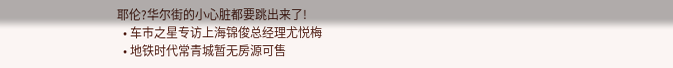耶伦?华尔街的小心脏都要跳出来了!
  • 车市之星专访上海锦俊总经理尤悦梅
  • 地铁时代常青城暂无房源可售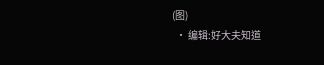(图)
  • 编辑:好大夫知道